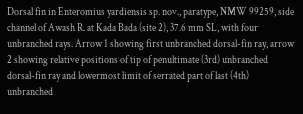Dorsal fin in Enteromius yardiensis sp. nov., paratype, NMW 99259, side channel of Awash R. at Kada Bada (site 2), 37.6 mm SL, with four unbranched rays. Arrow 1 showing first unbranched dorsal-fin ray, arrow 2 showing relative positions of tip of penultimate (3rd) unbranched dorsal-fin ray and lowermost limit of serrated part of last (4th) unbranched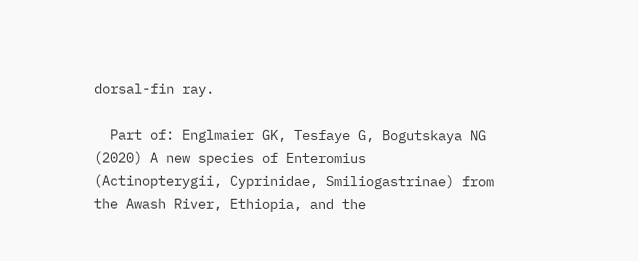dorsal-fin ray.

  Part of: Englmaier GK, Tesfaye G, Bogutskaya NG (2020) A new species of Enteromius (Actinopterygii, Cyprinidae, Smiliogastrinae) from the Awash River, Ethiopia, and the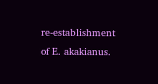re-establishment of E. akakianus.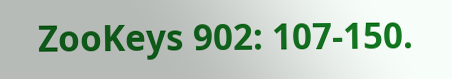ZooKeys 902: 107-150.